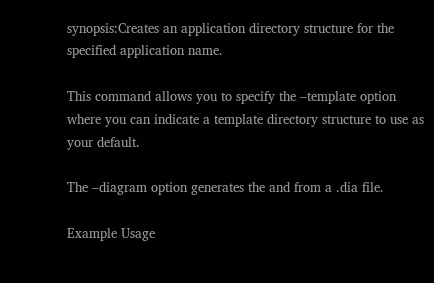synopsis:Creates an application directory structure for the specified application name.

This command allows you to specify the –template option where you can indicate a template directory structure to use as your default.

The –diagram option generates the and from a .dia file.

Example Usage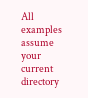All examples assume your current directory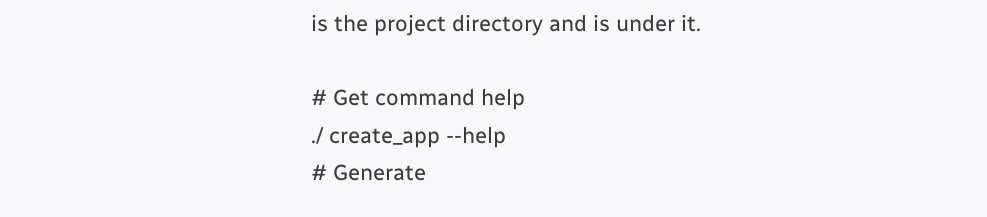is the project directory and is under it.

# Get command help
./ create_app --help
# Generate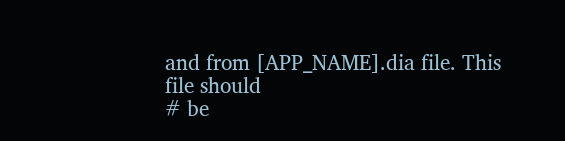and from [APP_NAME].dia file. This file should
# be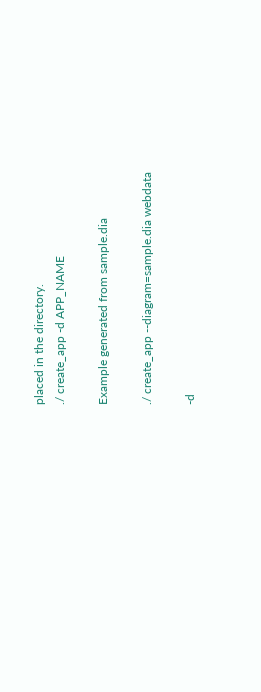placed in the directory.
./ create_app -d APP_NAME

Example generated from sample.dia

./ create_app --diagram=sample.dia webdata

-d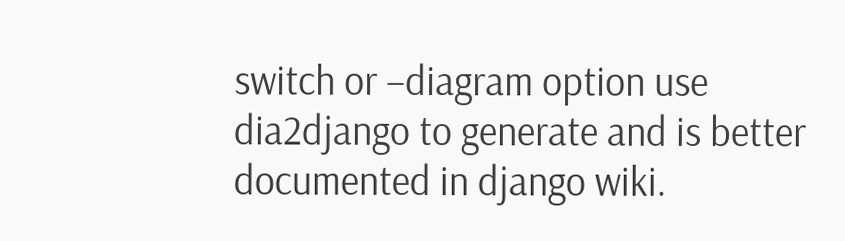switch or –diagram option use dia2django to generate and is better documented in django wiki.